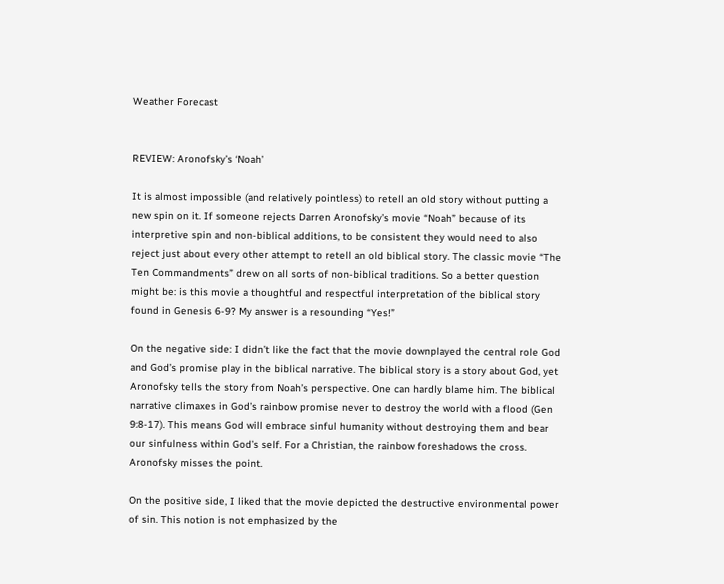Weather Forecast


REVIEW: Aronofsky’s ‘Noah’

It is almost impossible (and relatively pointless) to retell an old story without putting a new spin on it. If someone rejects Darren Aronofsky’s movie “Noah” because of its interpretive spin and non-biblical additions, to be consistent they would need to also reject just about every other attempt to retell an old biblical story. The classic movie “The Ten Commandments” drew on all sorts of non-biblical traditions. So a better question might be: is this movie a thoughtful and respectful interpretation of the biblical story found in Genesis 6-9? My answer is a resounding “Yes!”

On the negative side: I didn’t like the fact that the movie downplayed the central role God and God’s promise play in the biblical narrative. The biblical story is a story about God, yet Aronofsky tells the story from Noah’s perspective. One can hardly blame him. The biblical narrative climaxes in God’s rainbow promise never to destroy the world with a flood (Gen 9:8-17). This means God will embrace sinful humanity without destroying them and bear our sinfulness within God’s self. For a Christian, the rainbow foreshadows the cross. Aronofsky misses the point.

On the positive side, I liked that the movie depicted the destructive environmental power of sin. This notion is not emphasized by the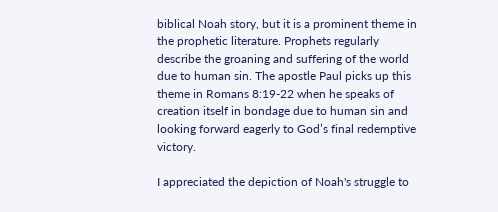biblical Noah story, but it is a prominent theme in the prophetic literature. Prophets regularly describe the groaning and suffering of the world due to human sin. The apostle Paul picks up this theme in Romans 8:19-22 when he speaks of creation itself in bondage due to human sin and looking forward eagerly to God’s final redemptive victory.

I appreciated the depiction of Noah's struggle to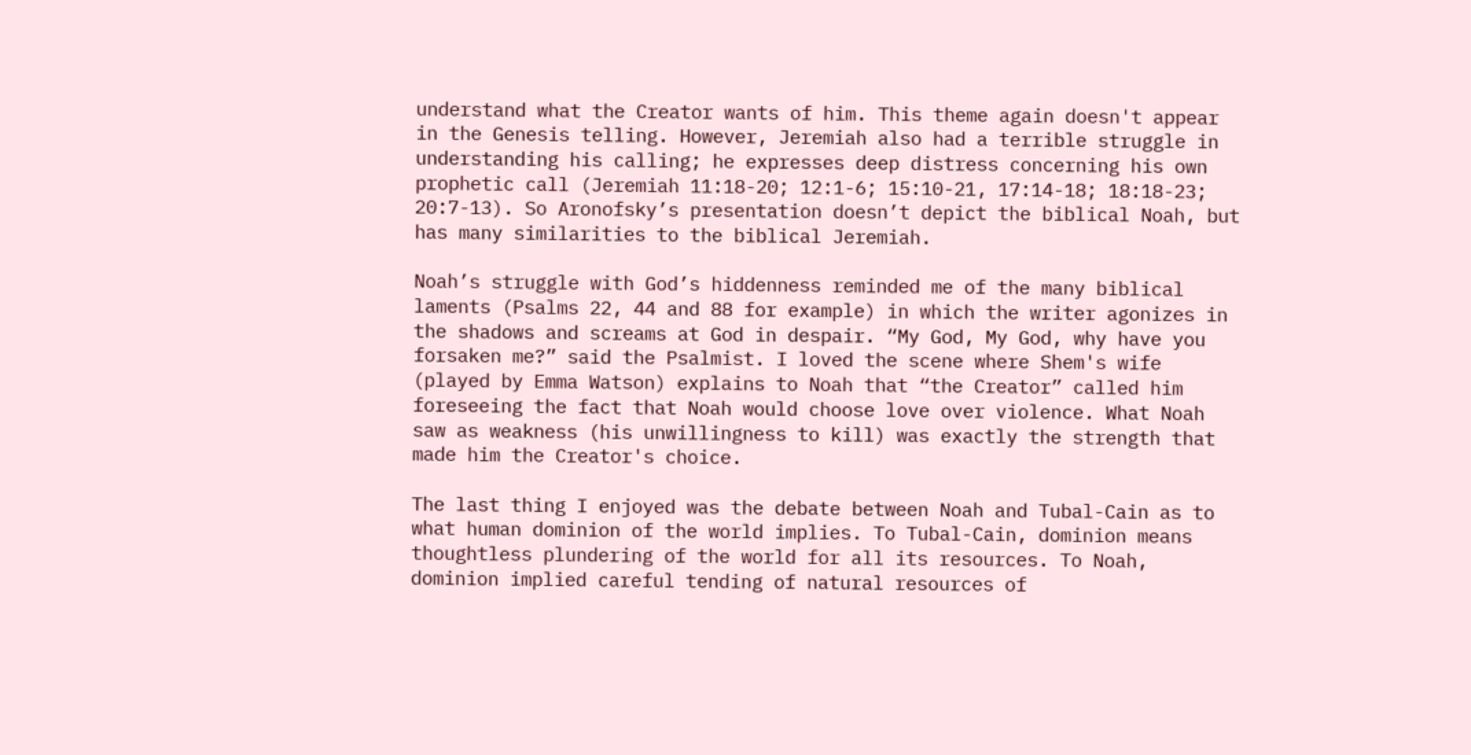understand what the Creator wants of him. This theme again doesn't appear in the Genesis telling. However, Jeremiah also had a terrible struggle in understanding his calling; he expresses deep distress concerning his own prophetic call (Jeremiah 11:18-20; 12:1-6; 15:10-21, 17:14-18; 18:18-23; 20:7-13). So Aronofsky’s presentation doesn’t depict the biblical Noah, but has many similarities to the biblical Jeremiah.

Noah’s struggle with God’s hiddenness reminded me of the many biblical laments (Psalms 22, 44 and 88 for example) in which the writer agonizes in the shadows and screams at God in despair. “My God, My God, why have you forsaken me?” said the Psalmist. I loved the scene where Shem's wife (played by Emma Watson) explains to Noah that “the Creator” called him foreseeing the fact that Noah would choose love over violence. What Noah saw as weakness (his unwillingness to kill) was exactly the strength that made him the Creator's choice.

The last thing I enjoyed was the debate between Noah and Tubal-Cain as to what human dominion of the world implies. To Tubal-Cain, dominion means thoughtless plundering of the world for all its resources. To Noah, dominion implied careful tending of natural resources of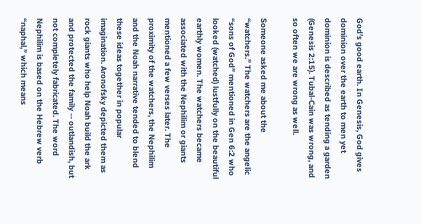God’s good earth. In Genesis, God gives dominion over the earth to men yet dominion is described as tending a garden (Genesis 2:15). Tubal-Cain was wrong, and so often we are wrong as well.

Someone asked me about the “watchers.” The watchers are the angelic “sons of God” mentioned in Gen 6:2 who looked (watched) lustfully on the beautiful earthly women. The watchers became associated with the Nephilim or giants mentioned a few verses later. The proximity of the watchers, the Nephilim and the Noah narrative tended to blend these ideas together in popular imagination. Aronofsky depicted them as rock giants who help Noah build the ark and protected the family -- outlandish, but not completely fabricated. The word Nephilim is based on the Hebrew verb “naphal,” which means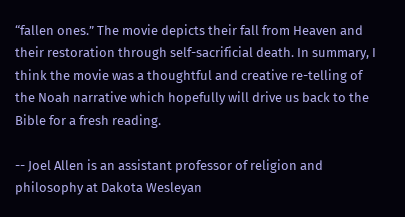“fallen ones.” The movie depicts their fall from Heaven and their restoration through self-sacrificial death. In summary, I think the movie was a thoughtful and creative re-telling of the Noah narrative which hopefully will drive us back to the Bible for a fresh reading.

-- Joel Allen is an assistant professor of religion and philosophy at Dakota Wesleyan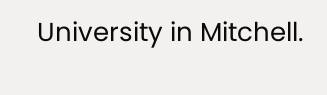University in Mitchell.